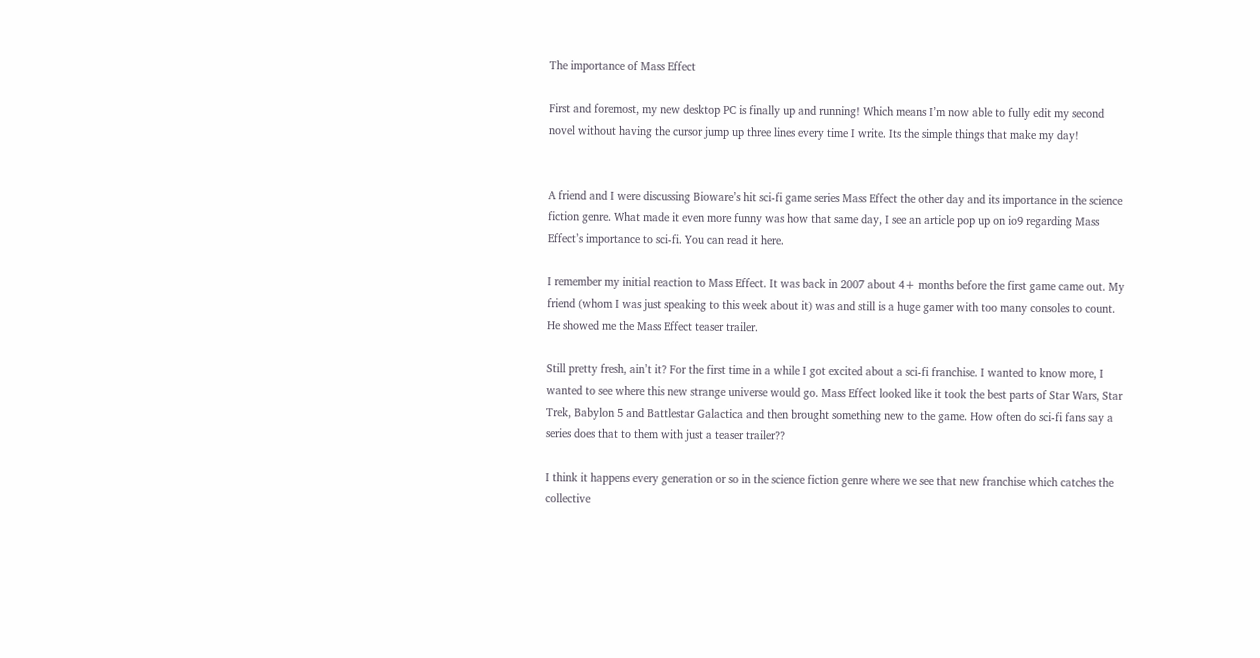The importance of Mass Effect

First and foremost, my new desktop PC is finally up and running! Which means I’m now able to fully edit my second novel without having the cursor jump up three lines every time I write. Its the simple things that make my day!


A friend and I were discussing Bioware’s hit sci-fi game series Mass Effect the other day and its importance in the science fiction genre. What made it even more funny was how that same day, I see an article pop up on io9 regarding Mass Effect’s importance to sci-fi. You can read it here.

I remember my initial reaction to Mass Effect. It was back in 2007 about 4+ months before the first game came out. My friend (whom I was just speaking to this week about it) was and still is a huge gamer with too many consoles to count. He showed me the Mass Effect teaser trailer.

Still pretty fresh, ain’t it? For the first time in a while I got excited about a sci-fi franchise. I wanted to know more, I wanted to see where this new strange universe would go. Mass Effect looked like it took the best parts of Star Wars, Star Trek, Babylon 5 and Battlestar Galactica and then brought something new to the game. How often do sci-fi fans say a series does that to them with just a teaser trailer??

I think it happens every generation or so in the science fiction genre where we see that new franchise which catches the collective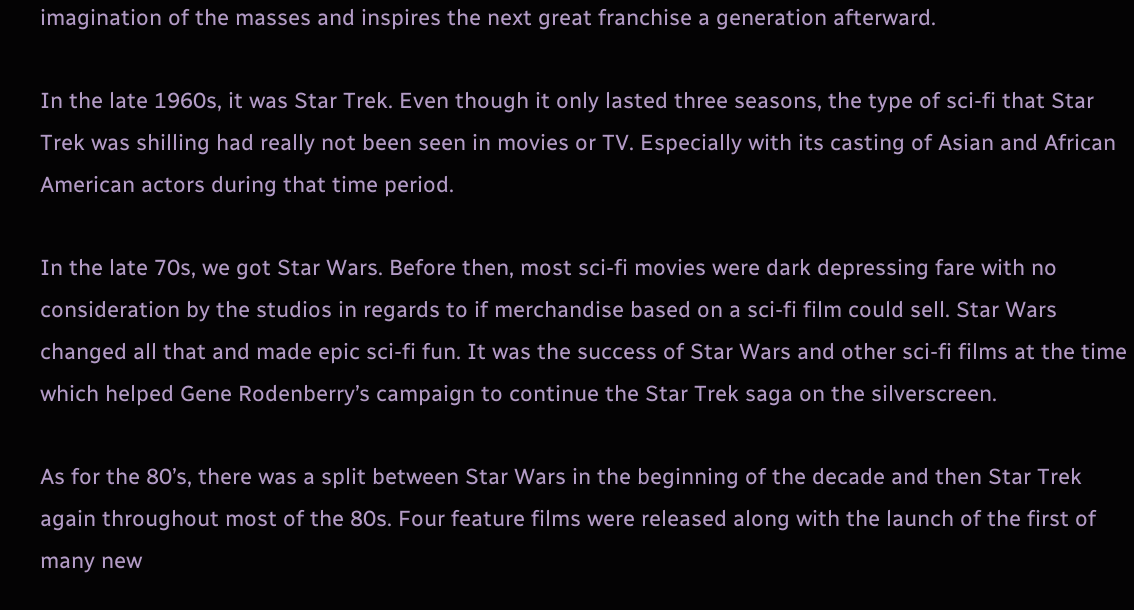imagination of the masses and inspires the next great franchise a generation afterward.

In the late 1960s, it was Star Trek. Even though it only lasted three seasons, the type of sci-fi that Star Trek was shilling had really not been seen in movies or TV. Especially with its casting of Asian and African American actors during that time period.

In the late 70s, we got Star Wars. Before then, most sci-fi movies were dark depressing fare with no consideration by the studios in regards to if merchandise based on a sci-fi film could sell. Star Wars changed all that and made epic sci-fi fun. It was the success of Star Wars and other sci-fi films at the time which helped Gene Rodenberry’s campaign to continue the Star Trek saga on the silverscreen.

As for the 80’s, there was a split between Star Wars in the beginning of the decade and then Star Trek again throughout most of the 80s. Four feature films were released along with the launch of the first of many new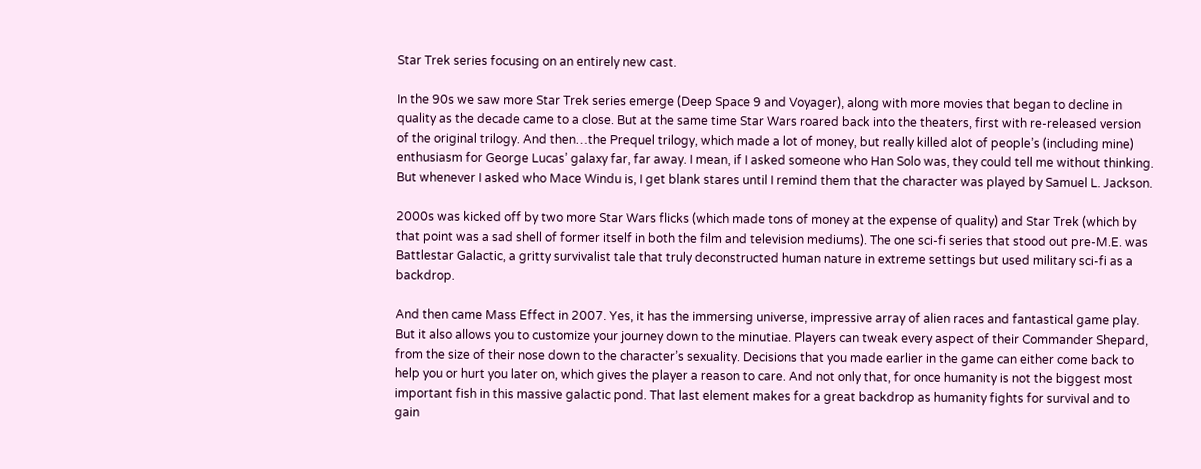Star Trek series focusing on an entirely new cast.

In the 90s we saw more Star Trek series emerge (Deep Space 9 and Voyager), along with more movies that began to decline in quality as the decade came to a close. But at the same time Star Wars roared back into the theaters, first with re-released version of the original trilogy. And then…the Prequel trilogy, which made a lot of money, but really killed alot of people’s (including mine) enthusiasm for George Lucas’ galaxy far, far away. I mean, if I asked someone who Han Solo was, they could tell me without thinking. But whenever I asked who Mace Windu is, I get blank stares until I remind them that the character was played by Samuel L. Jackson.

2000s was kicked off by two more Star Wars flicks (which made tons of money at the expense of quality) and Star Trek (which by that point was a sad shell of former itself in both the film and television mediums). The one sci-fi series that stood out pre-M.E. was Battlestar Galactic, a gritty survivalist tale that truly deconstructed human nature in extreme settings but used military sci-fi as a backdrop.

And then came Mass Effect in 2007. Yes, it has the immersing universe, impressive array of alien races and fantastical game play. But it also allows you to customize your journey down to the minutiae. Players can tweak every aspect of their Commander Shepard, from the size of their nose down to the character’s sexuality. Decisions that you made earlier in the game can either come back to help you or hurt you later on, which gives the player a reason to care. And not only that, for once humanity is not the biggest most important fish in this massive galactic pond. That last element makes for a great backdrop as humanity fights for survival and to gain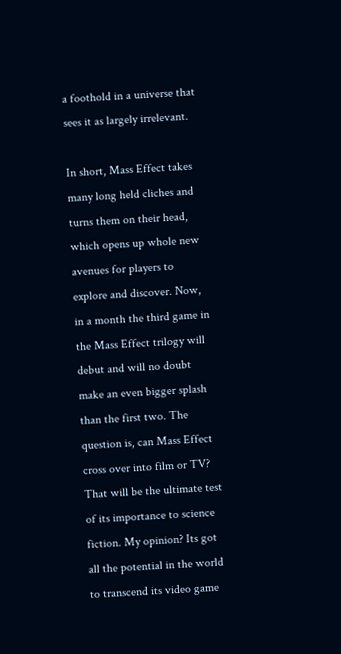a foothold in a universe that sees it as largely irrelevant.

In short, Mass Effect takes many long held cliches and turns them on their head, which opens up whole new avenues for players to explore and discover. Now, in a month the third game in the Mass Effect trilogy will debut and will no doubt make an even bigger splash than the first two. The question is, can Mass Effect cross over into film or TV? That will be the ultimate test of its importance to science fiction. My opinion? Its got all the potential in the world to transcend its video game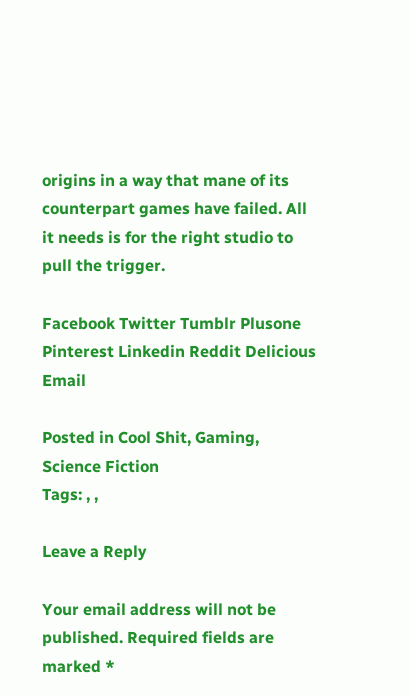origins in a way that mane of its counterpart games have failed. All it needs is for the right studio to pull the trigger.

Facebook Twitter Tumblr Plusone Pinterest Linkedin Reddit Delicious Email

Posted in Cool Shit, Gaming, Science Fiction
Tags: , ,

Leave a Reply

Your email address will not be published. Required fields are marked *